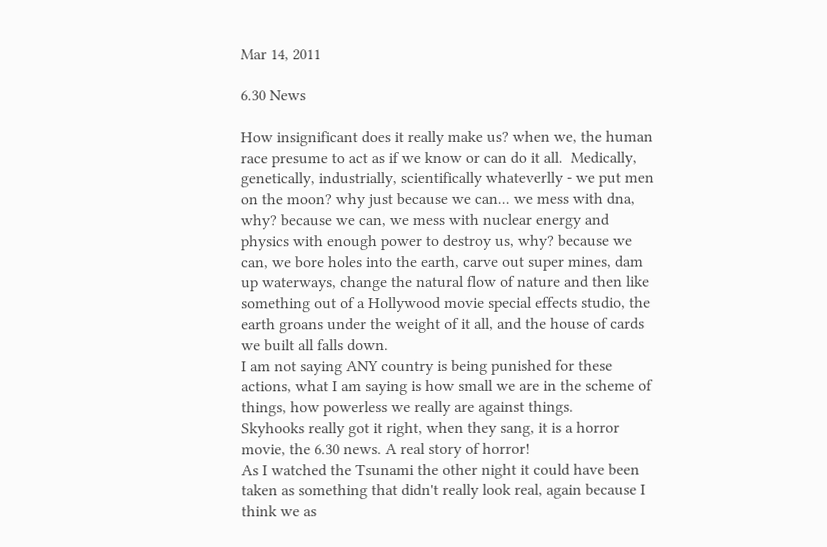Mar 14, 2011

6.30 News

How insignificant does it really make us? when we, the human race presume to act as if we know or can do it all.  Medically, genetically, industrially, scientifically whateverlly - we put men on the moon? why just because we can... we mess with dna, why? because we can, we mess with nuclear energy and physics with enough power to destroy us, why? because we can, we bore holes into the earth, carve out super mines, dam up waterways, change the natural flow of nature and then like something out of a Hollywood movie special effects studio, the earth groans under the weight of it all, and the house of cards we built all falls down.
I am not saying ANY country is being punished for these actions, what I am saying is how small we are in the scheme of things, how powerless we really are against things.
Skyhooks really got it right, when they sang, it is a horror movie, the 6.30 news. A real story of horror!
As I watched the Tsunami the other night it could have been taken as something that didn't really look real, again because I think we as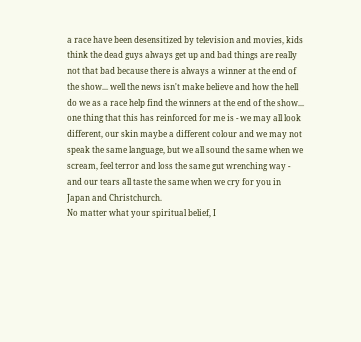a race have been desensitized by television and movies, kids think the dead guys always get up and bad things are really not that bad because there is always a winner at the end of the show... well the news isn't make believe and how the hell do we as a race help find the winners at the end of the show... one thing that this has reinforced for me is - we may all look different, our skin maybe a different colour and we may not speak the same language, but we all sound the same when we scream, feel terror and loss the same gut wrenching way -  and our tears all taste the same when we cry for you in Japan and Christchurch.
No matter what your spiritual belief, I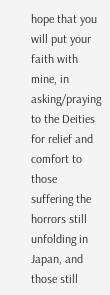hope that you will put your faith with mine, in asking/praying to the Deities for relief and comfort to those suffering the horrors still unfolding in Japan, and those still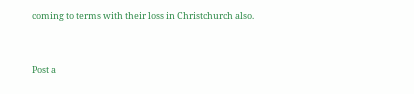coming to terms with their loss in Christchurch also.


Post a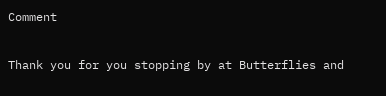Comment

Thank you for you stopping by at Butterflies and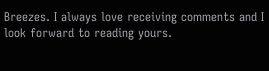Breezes. I always love receiving comments and I look forward to reading yours.